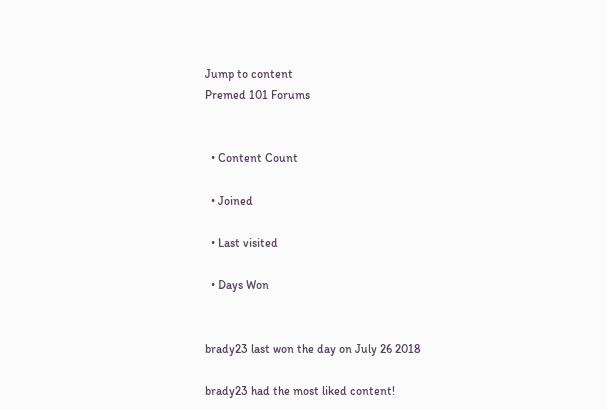Jump to content
Premed 101 Forums


  • Content Count

  • Joined

  • Last visited

  • Days Won


brady23 last won the day on July 26 2018

brady23 had the most liked content!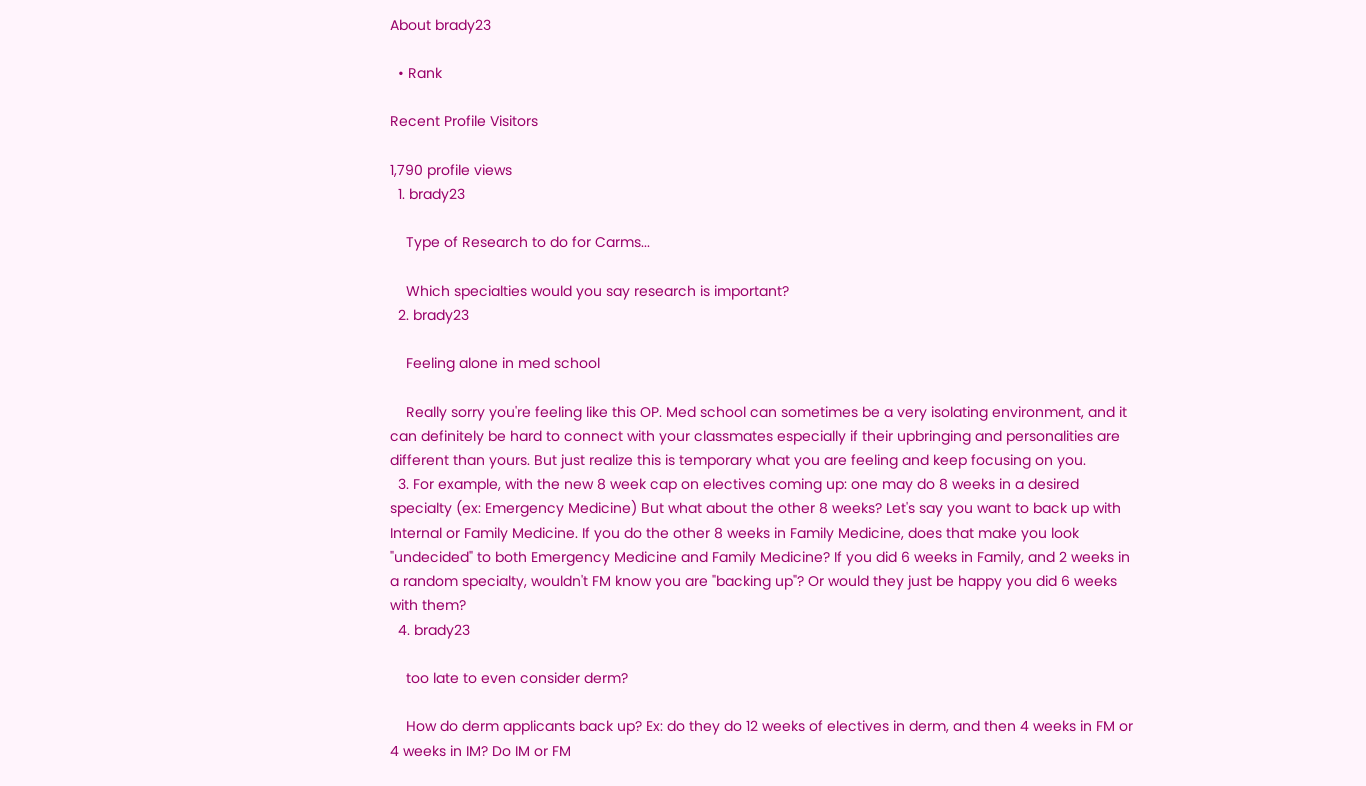About brady23

  • Rank

Recent Profile Visitors

1,790 profile views
  1. brady23

    Type of Research to do for Carms...

    Which specialties would you say research is important?
  2. brady23

    Feeling alone in med school

    Really sorry you're feeling like this OP. Med school can sometimes be a very isolating environment, and it can definitely be hard to connect with your classmates especially if their upbringing and personalities are different than yours. But just realize this is temporary what you are feeling and keep focusing on you.
  3. For example, with the new 8 week cap on electives coming up: one may do 8 weeks in a desired specialty (ex: Emergency Medicine) But what about the other 8 weeks? Let's say you want to back up with Internal or Family Medicine. If you do the other 8 weeks in Family Medicine, does that make you look "undecided" to both Emergency Medicine and Family Medicine? If you did 6 weeks in Family, and 2 weeks in a random specialty, wouldn't FM know you are "backing up"? Or would they just be happy you did 6 weeks with them?
  4. brady23

    too late to even consider derm?

    How do derm applicants back up? Ex: do they do 12 weeks of electives in derm, and then 4 weeks in FM or 4 weeks in IM? Do IM or FM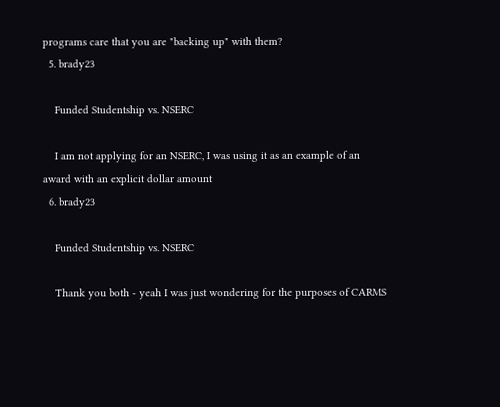programs care that you are "backing up" with them?
  5. brady23

    Funded Studentship vs. NSERC

    I am not applying for an NSERC, I was using it as an example of an award with an explicit dollar amount
  6. brady23

    Funded Studentship vs. NSERC

    Thank you both - yeah I was just wondering for the purposes of CARMS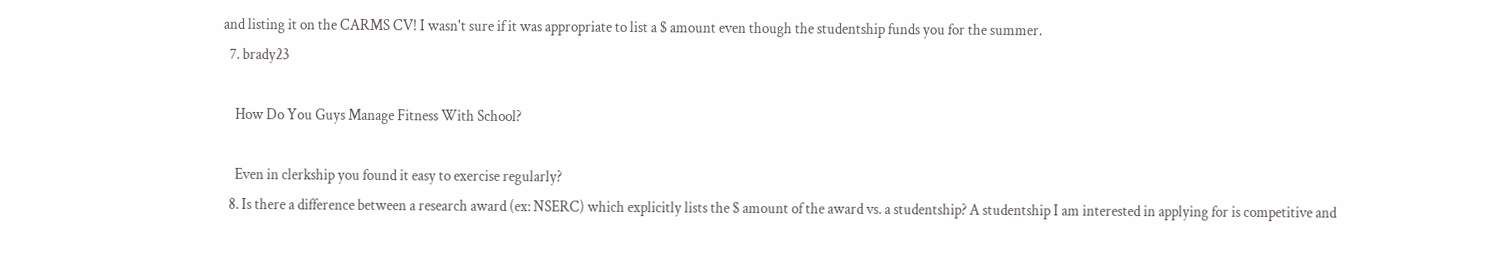and listing it on the CARMS CV! I wasn't sure if it was appropriate to list a $ amount even though the studentship funds you for the summer.
  7. brady23

    How Do You Guys Manage Fitness With School?

    Even in clerkship you found it easy to exercise regularly?
  8. Is there a difference between a research award (ex: NSERC) which explicitly lists the $ amount of the award vs. a studentship? A studentship I am interested in applying for is competitive and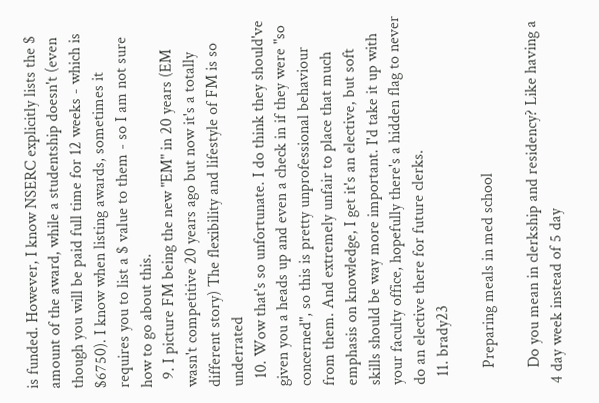is funded. However, I know NSERC explicitly lists the $ amount of the award, while a studentship doesn't (even though you will be paid full time for 12 weeks - which is $6750). I know when listing awards, sometimes it requires you to list a $ value to them - so I am not sure how to go about this.
  9. I picture FM being the new "EM" in 20 years (EM wasn't competitive 20 years ago but now it's a totally different story) The flexibility and lifestyle of FM is so underrated
  10. Wow that's so unfortunate. I do think they should've given you a heads up and even a check in if they were "so concerned", so this is pretty unprofessional behaviour from them. And extremely unfair to place that much emphasis on knowledge, I get it's an elective, but soft skills should be way more important. I'd take it up with your faculty office, hopefully there's a hidden flag to never do an elective there for future clerks.
  11. brady23

    Preparing meals in med school

    Do you mean in clerkship and residency? Like having a 4 day week instead of 5 day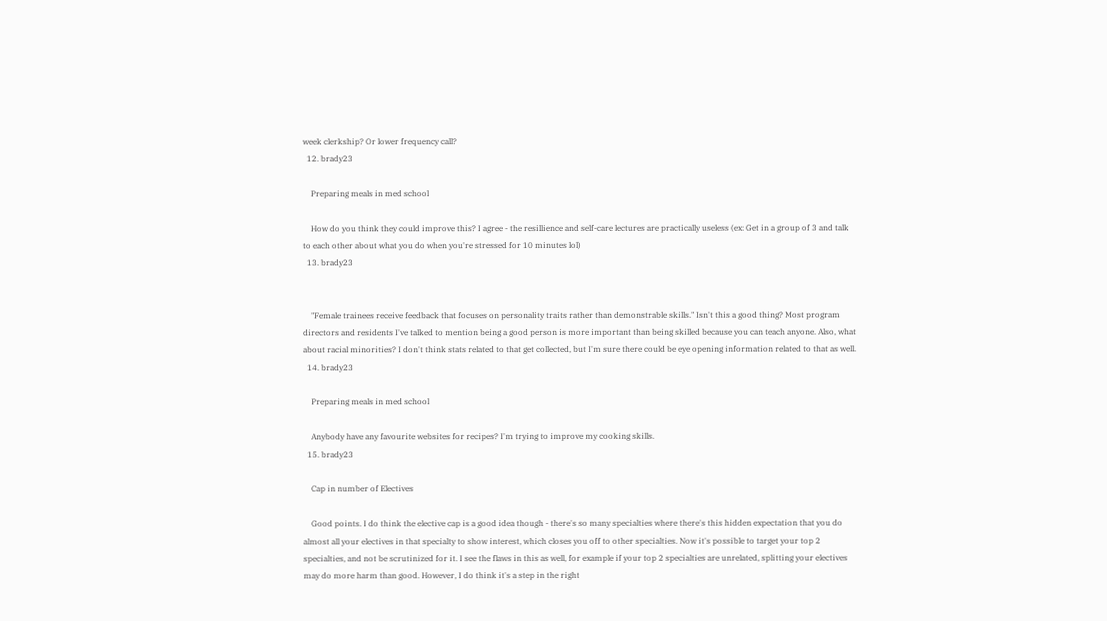week clerkship? Or lower frequency call?
  12. brady23

    Preparing meals in med school

    How do you think they could improve this? I agree - the resillience and self-care lectures are practically useless (ex: Get in a group of 3 and talk to each other about what you do when you're stressed for 10 minutes lol)
  13. brady23


    "Female trainees receive feedback that focuses on personality traits rather than demonstrable skills." Isn't this a good thing? Most program directors and residents I've talked to mention being a good person is more important than being skilled because you can teach anyone. Also, what about racial minorities? I don't think stats related to that get collected, but I'm sure there could be eye opening information related to that as well.
  14. brady23

    Preparing meals in med school

    Anybody have any favourite websites for recipes? I'm trying to improve my cooking skills.
  15. brady23

    Cap in number of Electives

    Good points. I do think the elective cap is a good idea though - there's so many specialties where there's this hidden expectation that you do almost all your electives in that specialty to show interest, which closes you off to other specialties. Now it's possible to target your top 2 specialties, and not be scrutinized for it. I see the flaws in this as well, for example if your top 2 specialties are unrelated, splitting your electives may do more harm than good. However, I do think it's a step in the right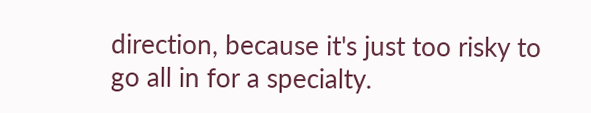direction, because it's just too risky to go all in for a specialty.